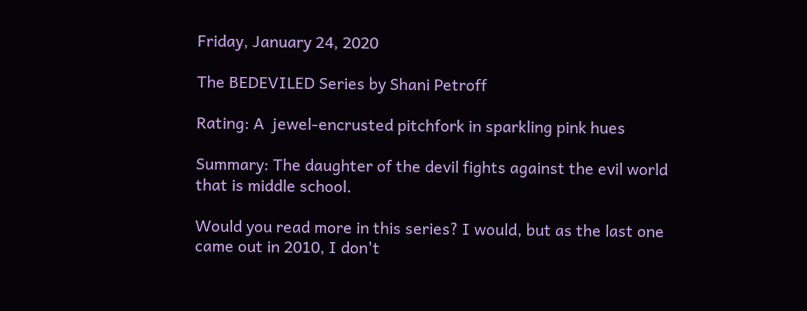Friday, January 24, 2020

The BEDEVILED Series by Shani Petroff

Rating: A  jewel-encrusted pitchfork in sparkling pink hues

Summary: The daughter of the devil fights against the evil world that is middle school.

Would you read more in this series? I would, but as the last one came out in 2010, I don't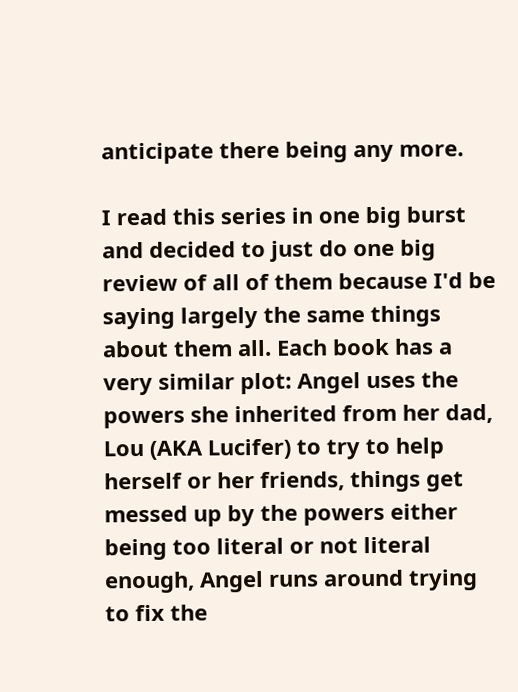anticipate there being any more.

I read this series in one big burst and decided to just do one big review of all of them because I'd be saying largely the same things about them all. Each book has a very similar plot: Angel uses the powers she inherited from her dad, Lou (AKA Lucifer) to try to help herself or her friends, things get messed up by the powers either being too literal or not literal enough, Angel runs around trying to fix the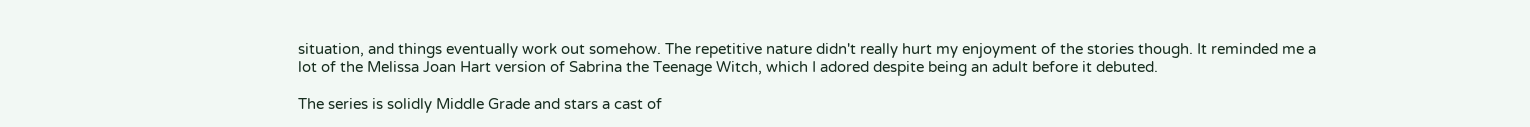situation, and things eventually work out somehow. The repetitive nature didn't really hurt my enjoyment of the stories though. It reminded me a lot of the Melissa Joan Hart version of Sabrina the Teenage Witch, which I adored despite being an adult before it debuted.

The series is solidly Middle Grade and stars a cast of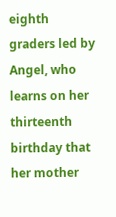eighth graders led by Angel, who learns on her thirteenth birthday that her mother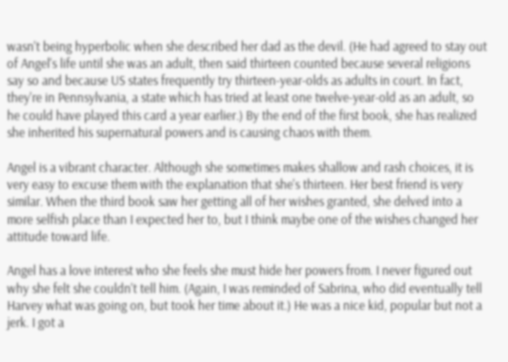wasn't being hyperbolic when she described her dad as the devil. (He had agreed to stay out of Angel's life until she was an adult, then said thirteen counted because several religions say so and because US states frequently try thirteen-year-olds as adults in court. In fact, they're in Pennsylvania, a state which has tried at least one twelve-year-old as an adult, so he could have played this card a year earlier.) By the end of the first book, she has realized she inherited his supernatural powers and is causing chaos with them.

Angel is a vibrant character. Although she sometimes makes shallow and rash choices, it is very easy to excuse them with the explanation that she's thirteen. Her best friend is very similar. When the third book saw her getting all of her wishes granted, she delved into a more selfish place than I expected her to, but I think maybe one of the wishes changed her attitude toward life.

Angel has a love interest who she feels she must hide her powers from. I never figured out why she felt she couldn't tell him. (Again, I was reminded of Sabrina, who did eventually tell Harvey what was going on, but took her time about it.) He was a nice kid, popular but not a jerk. I got a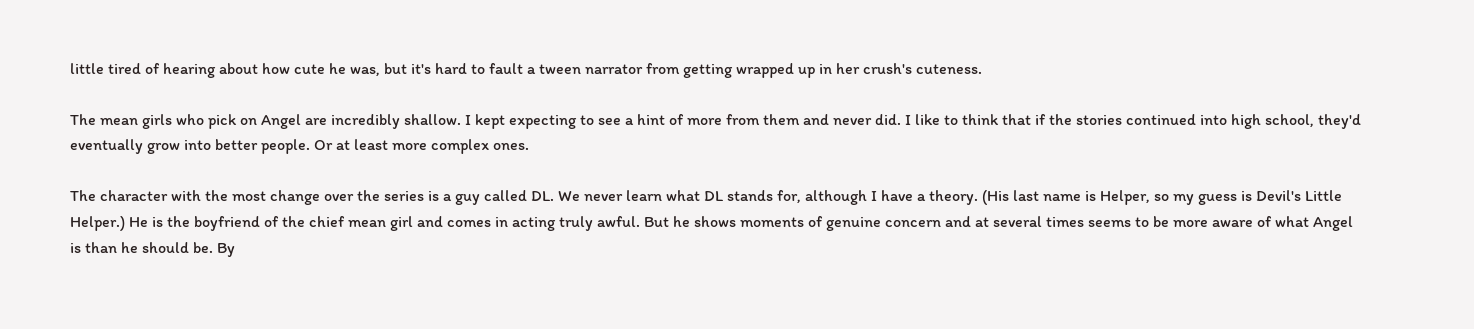little tired of hearing about how cute he was, but it's hard to fault a tween narrator from getting wrapped up in her crush's cuteness.

The mean girls who pick on Angel are incredibly shallow. I kept expecting to see a hint of more from them and never did. I like to think that if the stories continued into high school, they'd eventually grow into better people. Or at least more complex ones.

The character with the most change over the series is a guy called DL. We never learn what DL stands for, although I have a theory. (His last name is Helper, so my guess is Devil's Little Helper.) He is the boyfriend of the chief mean girl and comes in acting truly awful. But he shows moments of genuine concern and at several times seems to be more aware of what Angel is than he should be. By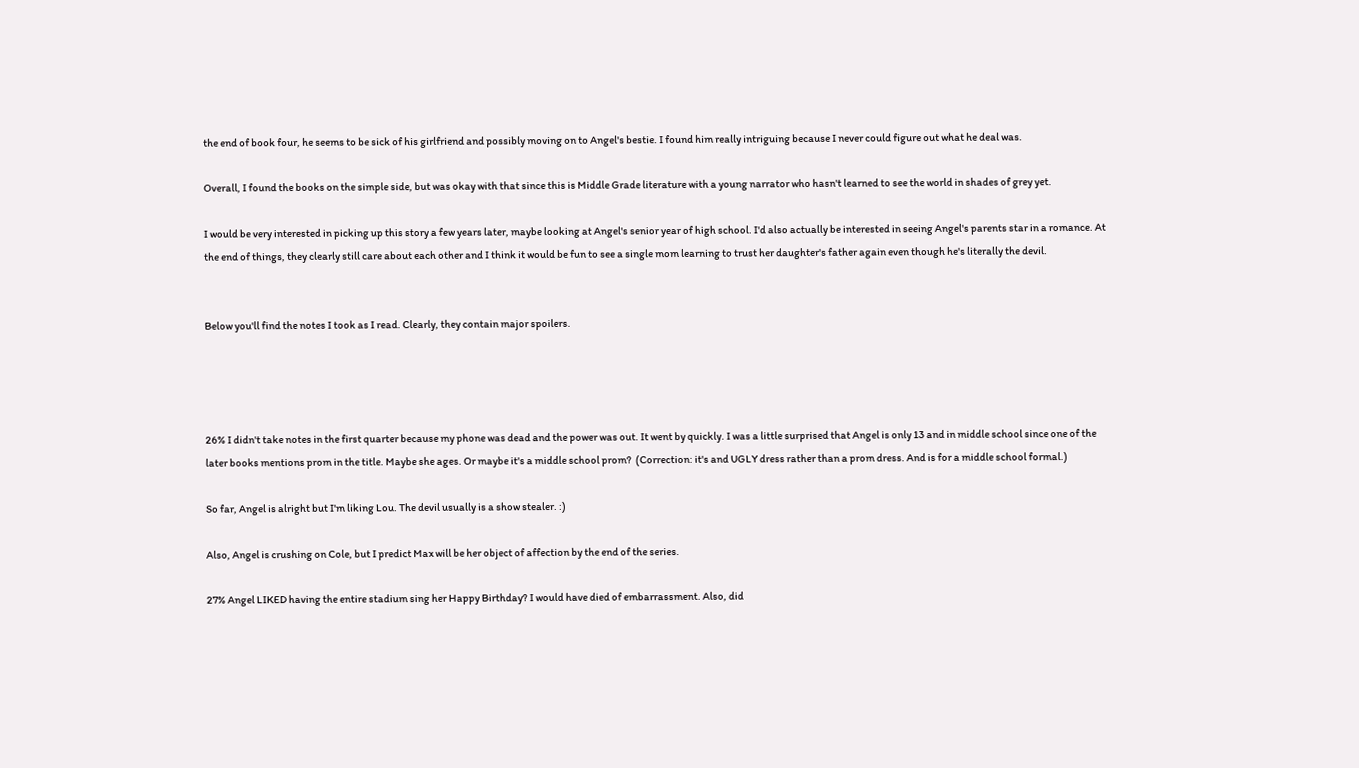the end of book four, he seems to be sick of his girlfriend and possibly moving on to Angel's bestie. I found him really intriguing because I never could figure out what he deal was.

Overall, I found the books on the simple side, but was okay with that since this is Middle Grade literature with a young narrator who hasn't learned to see the world in shades of grey yet.

I would be very interested in picking up this story a few years later, maybe looking at Angel's senior year of high school. I'd also actually be interested in seeing Angel's parents star in a romance. At the end of things, they clearly still care about each other and I think it would be fun to see a single mom learning to trust her daughter's father again even though he's literally the devil.


Below you'll find the notes I took as I read. Clearly, they contain major spoilers.




26% I didn't take notes in the first quarter because my phone was dead and the power was out. It went by quickly. I was a little surprised that Angel is only 13 and in middle school since one of the later books mentions prom in the title. Maybe she ages. Or maybe it's a middle school prom?  (Correction: it's and UGLY dress rather than a prom dress. And is for a middle school formal.)

So far, Angel is alright but I'm liking Lou. The devil usually is a show stealer. :)

Also, Angel is crushing on Cole, but I predict Max will be her object of affection by the end of the series.

27% Angel LIKED having the entire stadium sing her Happy Birthday? I would have died of embarrassment. Also, did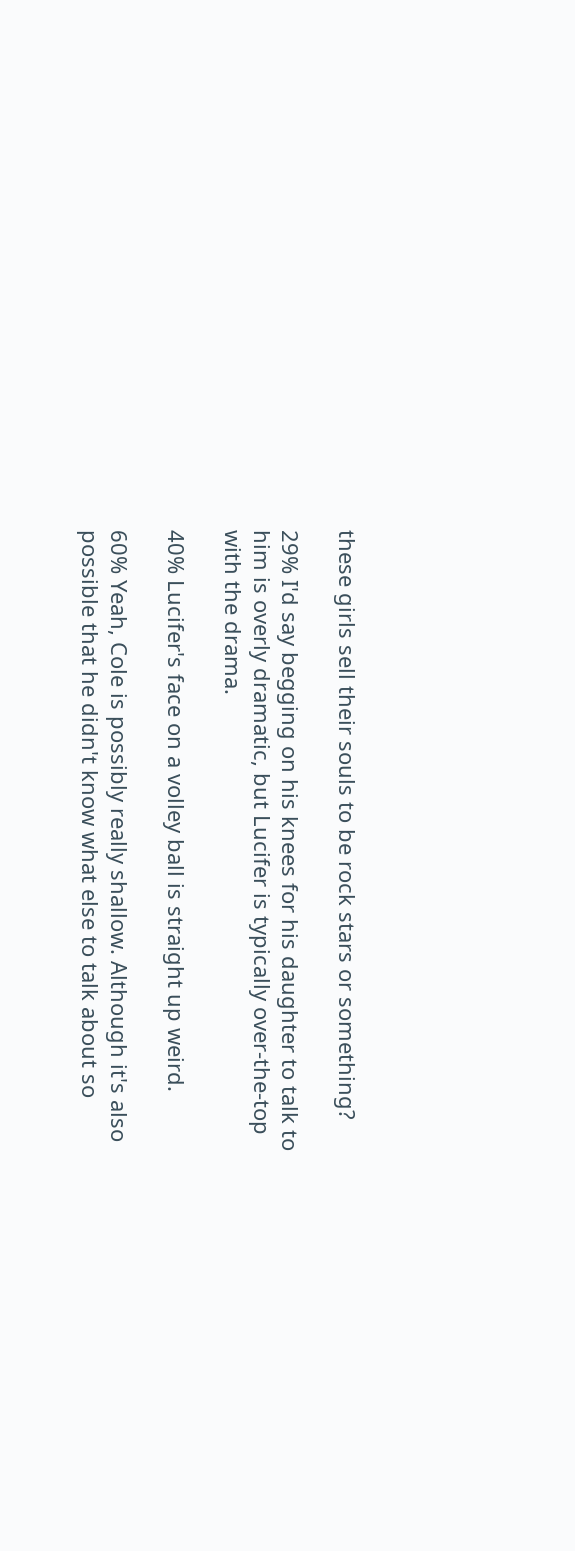these girls sell their souls to be rock stars or something?

29% I'd say begging on his knees for his daughter to talk to him is overly dramatic, but Lucifer is typically over-the-top with the drama.

40% Lucifer's face on a volley ball is straight up weird.

60% Yeah, Cole is possibly really shallow. Although it's also possible that he didn't know what else to talk about so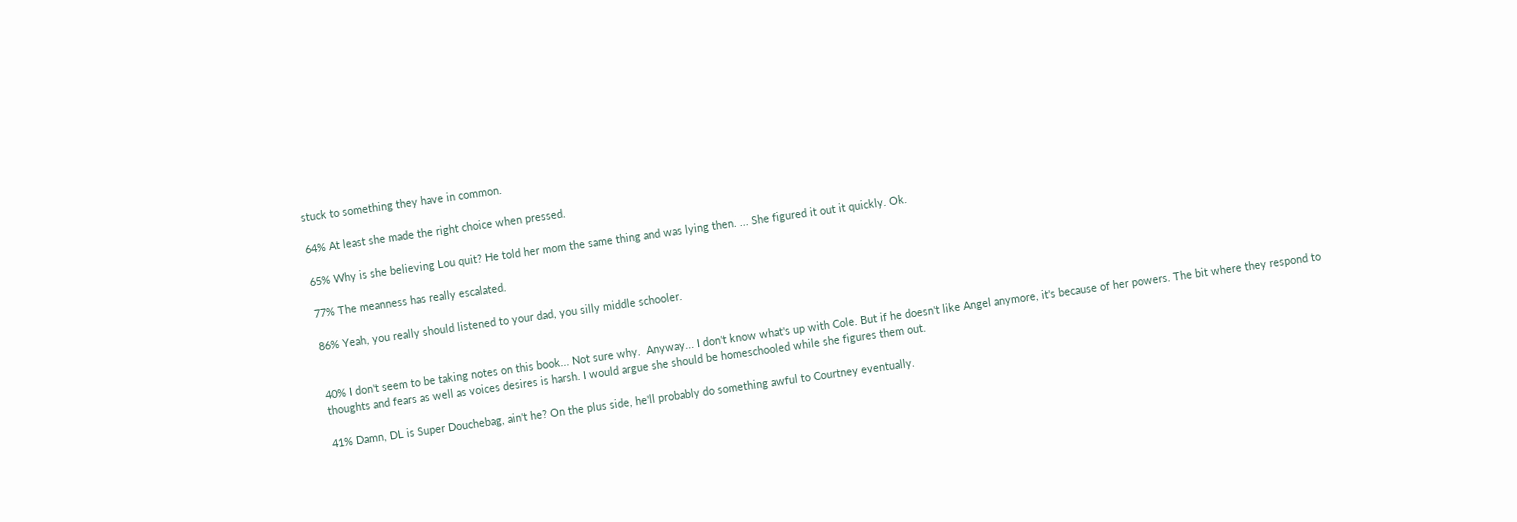stuck to something they have in common.

64% At least she made the right choice when pressed.

65% Why is she believing Lou quit? He told her mom the same thing and was lying then. ... She figured it out it quickly. Ok.

77% The meanness has really escalated.

86% Yeah, you really should listened to your dad, you silly middle schooler.


40% I don't seem to be taking notes on this book... Not sure why.  Anyway... I don't know what's up with Cole. But if he doesn't like Angel anymore, it's because of her powers. The bit where they respond to thoughts and fears as well as voices desires is harsh. I would argue she should be homeschooled while she figures them out.

41% Damn, DL is Super Douchebag, ain't he? On the plus side, he'll probably do something awful to Courtney eventually.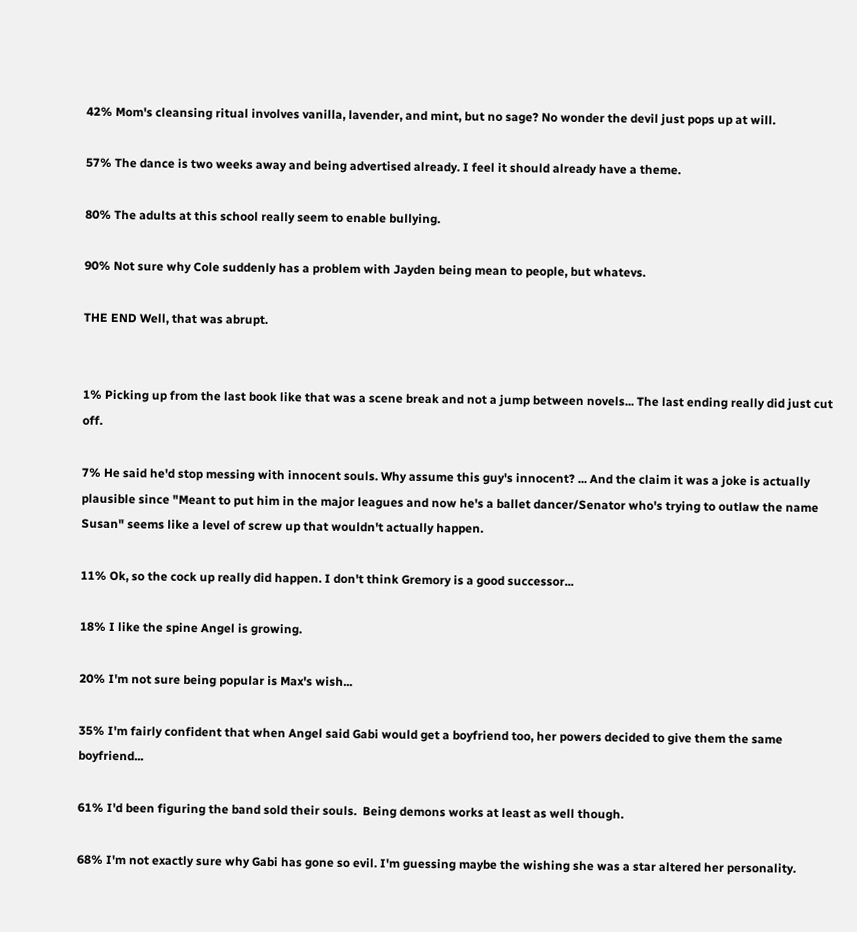42% Mom's cleansing ritual involves vanilla, lavender, and mint, but no sage? No wonder the devil just pops up at will.

57% The dance is two weeks away and being advertised already. I feel it should already have a theme.

80% The adults at this school really seem to enable bullying.

90% Not sure why Cole suddenly has a problem with Jayden being mean to people, but whatevs.

THE END Well, that was abrupt.


1% Picking up from the last book like that was a scene break and not a jump between novels... The last ending really did just cut off.

7% He said he'd stop messing with innocent souls. Why assume this guy's innocent? ... And the claim it was a joke is actually plausible since "Meant to put him in the major leagues and now he's a ballet dancer/Senator who's trying to outlaw the name Susan" seems like a level of screw up that wouldn't actually happen.

11% Ok, so the cock up really did happen. I don't think Gremory is a good successor...

18% I like the spine Angel is growing.

20% I'm not sure being popular is Max's wish...

35% I'm fairly confident that when Angel said Gabi would get a boyfriend too, her powers decided to give them the same boyfriend...

61% I'd been figuring the band sold their souls.  Being demons works at least as well though.

68% I'm not exactly sure why Gabi has gone so evil. I'm guessing maybe the wishing she was a star altered her personality.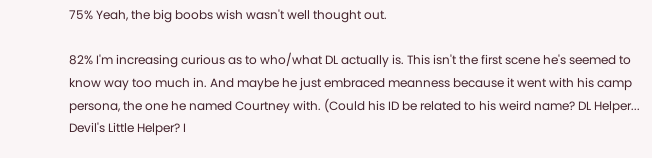75% Yeah, the big boobs wish wasn't well thought out.

82% I'm increasing curious as to who/what DL actually is. This isn't the first scene he's seemed to know way too much in. And maybe he just embraced meanness because it went with his camp persona, the one he named Courtney with. (Could his ID be related to his weird name? DL Helper... Devil's Little Helper? I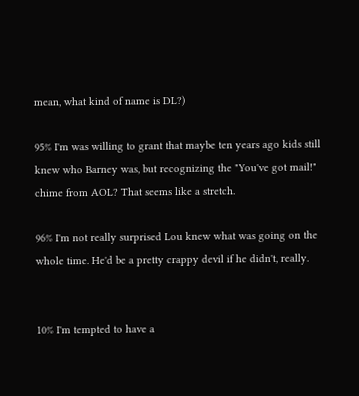mean, what kind of name is DL?)

95% I'm was willing to grant that maybe ten years ago kids still knew who Barney was, but recognizing the "You've got mail!" chime from AOL? That seems like a stretch.

96% I'm not really surprised Lou knew what was going on the whole time. He'd be a pretty crappy devil if he didn't, really.


10% I'm tempted to have a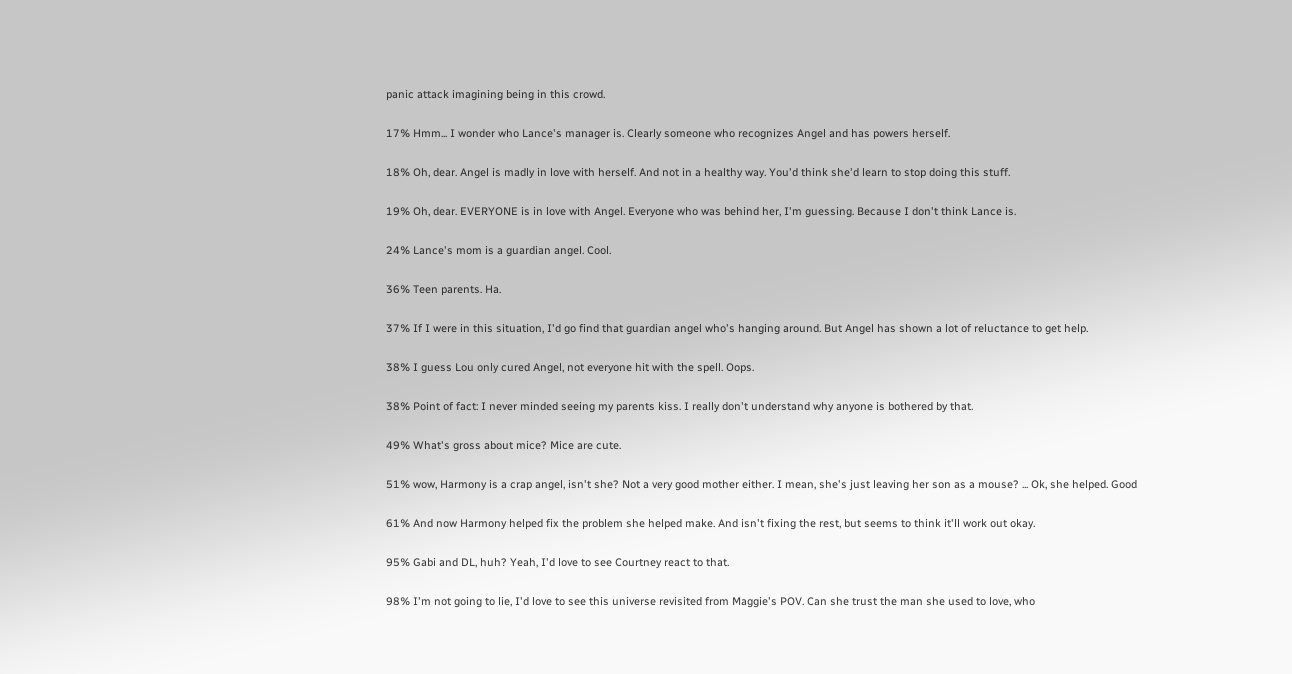panic attack imagining being in this crowd.

17% Hmm... I wonder who Lance's manager is. Clearly someone who recognizes Angel and has powers herself.

18% Oh, dear. Angel is madly in love with herself. And not in a healthy way. You'd think she'd learn to stop doing this stuff.

19% Oh, dear. EVERYONE is in love with Angel. Everyone who was behind her, I'm guessing. Because I don't think Lance is.

24% Lance's mom is a guardian angel. Cool.

36% Teen parents. Ha.

37% If I were in this situation, I'd go find that guardian angel who's hanging around. But Angel has shown a lot of reluctance to get help.

38% I guess Lou only cured Angel, not everyone hit with the spell. Oops.

38% Point of fact: I never minded seeing my parents kiss. I really don't understand why anyone is bothered by that.

49% What's gross about mice? Mice are cute.

51% wow, Harmony is a crap angel, isn't she? Not a very good mother either. I mean, she's just leaving her son as a mouse? ... Ok, she helped. Good

61% And now Harmony helped fix the problem she helped make. And isn't fixing the rest, but seems to think it'll work out okay.

95% Gabi and DL, huh? Yeah, I'd love to see Courtney react to that.

98% I'm not going to lie, I'd love to see this universe revisited from Maggie's POV. Can she trust the man she used to love, who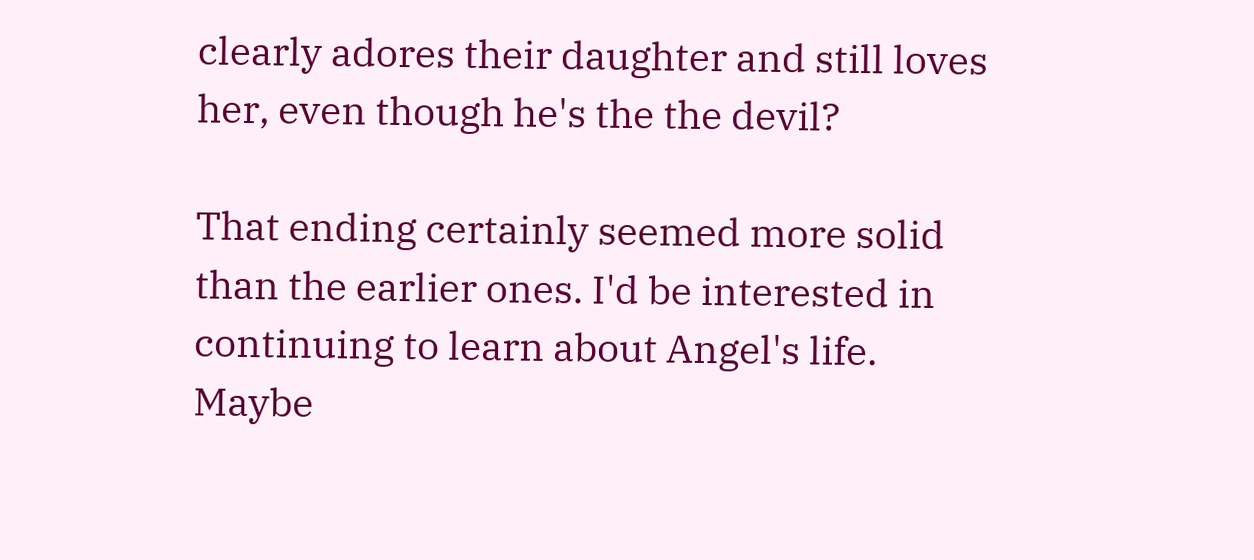clearly adores their daughter and still loves her, even though he's the the devil?

That ending certainly seemed more solid than the earlier ones. I'd be interested in continuing to learn about Angel's life. Maybe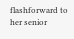flashforward to her senior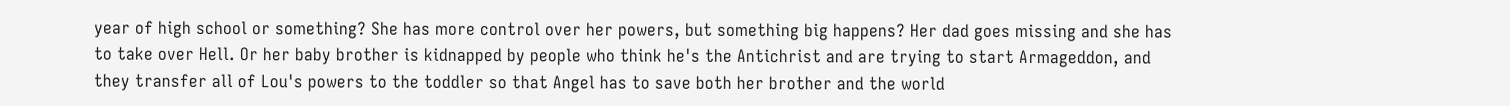year of high school or something? She has more control over her powers, but something big happens? Her dad goes missing and she has to take over Hell. Or her baby brother is kidnapped by people who think he's the Antichrist and are trying to start Armageddon, and they transfer all of Lou's powers to the toddler so that Angel has to save both her brother and the world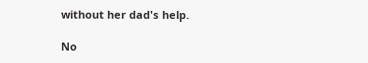without her dad's help.

No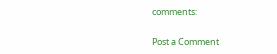comments:

Post a Comment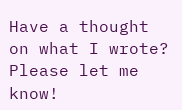Have a thought on what I wrote? Please let me know!